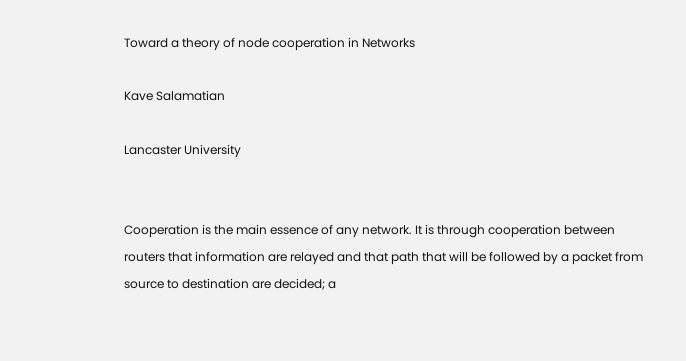Toward a theory of node cooperation in Networks

Kave Salamatian

Lancaster University


Cooperation is the main essence of any network. It is through cooperation between routers that information are relayed and that path that will be followed by a packet from source to destination are decided; a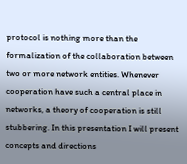protocol is nothing more than the formalization of the collaboration between two or more network entities. Whenever cooperation have such a central place in networks, a theory of cooperation is still stubbering. In this presentation I will present concepts and directions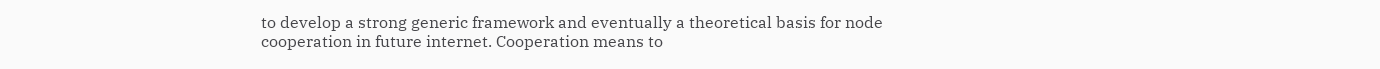to develop a strong generic framework and eventually a theoretical basis for node cooperation in future internet. Cooperation means to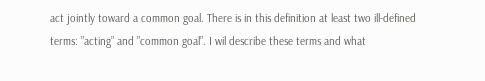act jointly toward a common goal. There is in this definition at least two ill-defined terms: ”acting” and ”common goal”. I wil describe these terms and what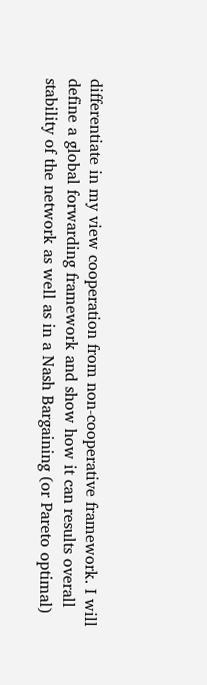differentiate in my view cooperation from non-cooperative framework. I will define a global forwarding framework and show how it can results overall stability of the network as well as in a Nash Bargaining (or Pareto optimal)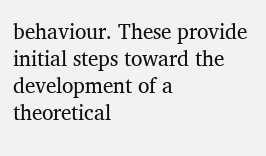behaviour. These provide initial steps toward the development of a theoretical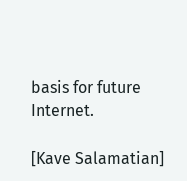basis for future Internet.

[Kave Salamatian]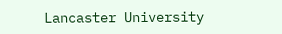Lancaster University